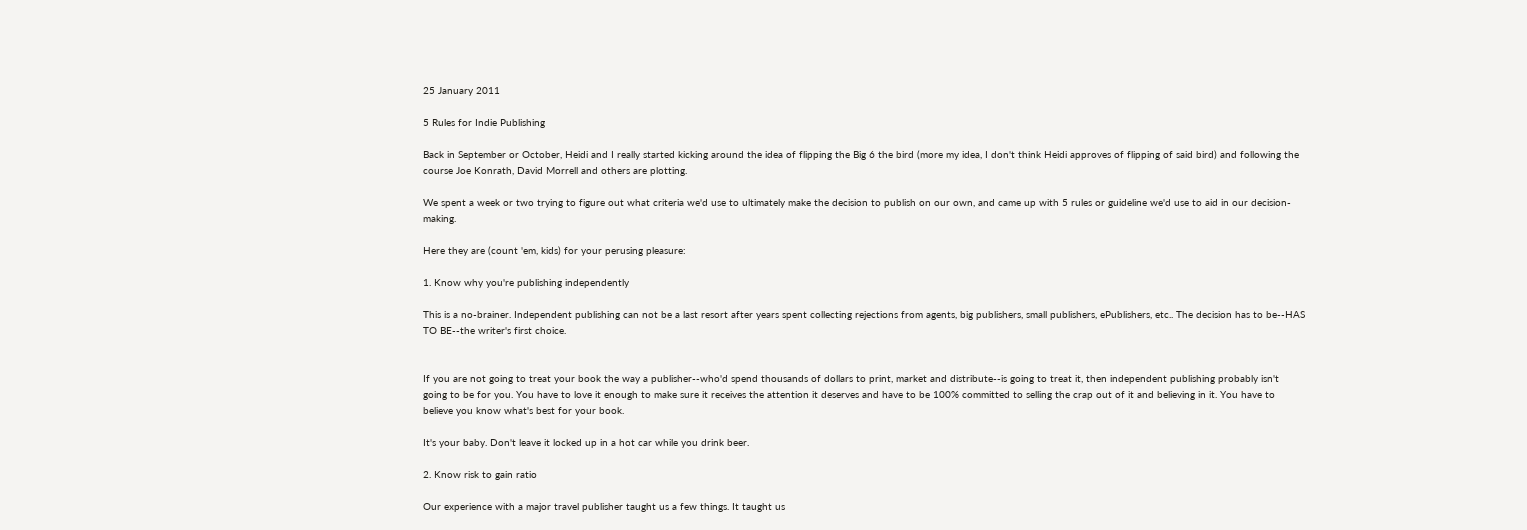25 January 2011

5 Rules for Indie Publishing

Back in September or October, Heidi and I really started kicking around the idea of flipping the Big 6 the bird (more my idea, I don't think Heidi approves of flipping of said bird) and following the course Joe Konrath, David Morrell and others are plotting.

We spent a week or two trying to figure out what criteria we'd use to ultimately make the decision to publish on our own, and came up with 5 rules or guideline we'd use to aid in our decision-making.

Here they are (count 'em, kids) for your perusing pleasure:

1. Know why you're publishing independently

This is a no-brainer. Independent publishing can not be a last resort after years spent collecting rejections from agents, big publishers, small publishers, ePublishers, etc.. The decision has to be--HAS TO BE--the writer's first choice.


If you are not going to treat your book the way a publisher--who'd spend thousands of dollars to print, market and distribute--is going to treat it, then independent publishing probably isn't going to be for you. You have to love it enough to make sure it receives the attention it deserves and have to be 100% committed to selling the crap out of it and believing in it. You have to believe you know what's best for your book.

It's your baby. Don't leave it locked up in a hot car while you drink beer.

2. Know risk to gain ratio

Our experience with a major travel publisher taught us a few things. It taught us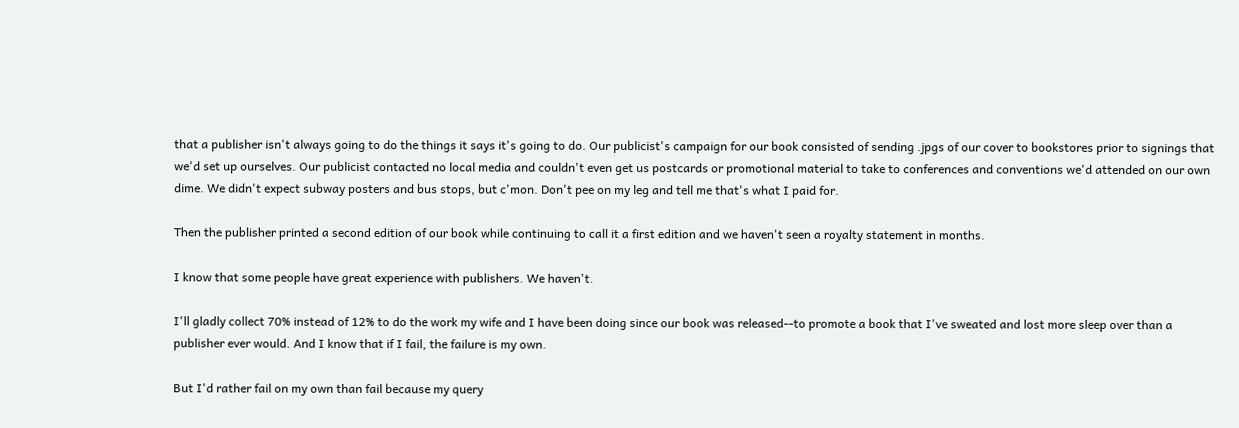that a publisher isn't always going to do the things it says it's going to do. Our publicist's campaign for our book consisted of sending .jpgs of our cover to bookstores prior to signings that we'd set up ourselves. Our publicist contacted no local media and couldn't even get us postcards or promotional material to take to conferences and conventions we'd attended on our own dime. We didn't expect subway posters and bus stops, but c'mon. Don't pee on my leg and tell me that's what I paid for.

Then the publisher printed a second edition of our book while continuing to call it a first edition and we haven't seen a royalty statement in months.

I know that some people have great experience with publishers. We haven't.

I'll gladly collect 70% instead of 12% to do the work my wife and I have been doing since our book was released--to promote a book that I've sweated and lost more sleep over than a publisher ever would. And I know that if I fail, the failure is my own.

But I'd rather fail on my own than fail because my query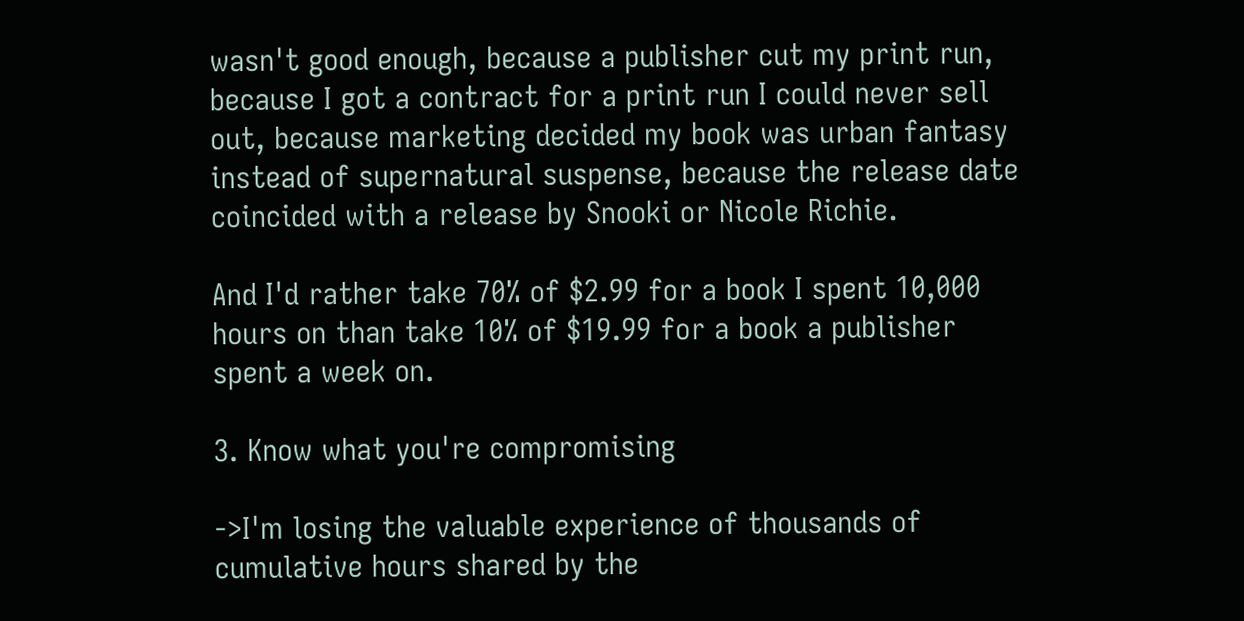wasn't good enough, because a publisher cut my print run, because I got a contract for a print run I could never sell out, because marketing decided my book was urban fantasy instead of supernatural suspense, because the release date coincided with a release by Snooki or Nicole Richie.

And I'd rather take 70% of $2.99 for a book I spent 10,000 hours on than take 10% of $19.99 for a book a publisher spent a week on.

3. Know what you're compromising

->I'm losing the valuable experience of thousands of cumulative hours shared by the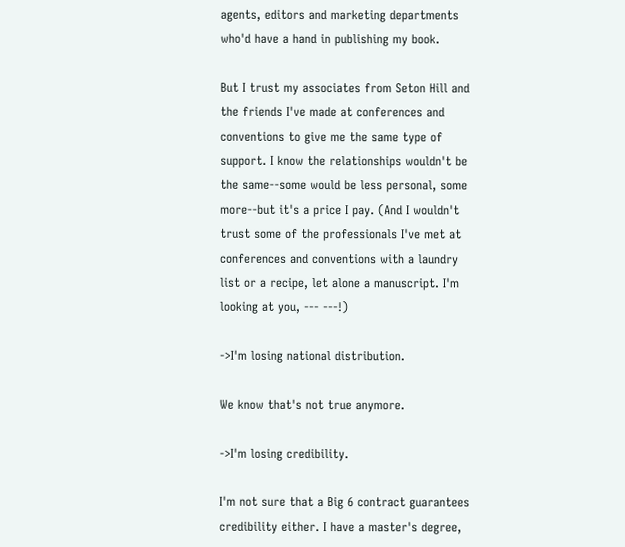agents, editors and marketing departments who'd have a hand in publishing my book.

But I trust my associates from Seton Hill and the friends I've made at conferences and conventions to give me the same type of support. I know the relationships wouldn't be the same--some would be less personal, some more--but it's a price I pay. (And I wouldn't trust some of the professionals I've met at conferences and conventions with a laundry list or a recipe, let alone a manuscript. I'm looking at you, --- ---!)

->I'm losing national distribution.

We know that's not true anymore.

->I'm losing credibility.

I'm not sure that a Big 6 contract guarantees credibility either. I have a master's degree,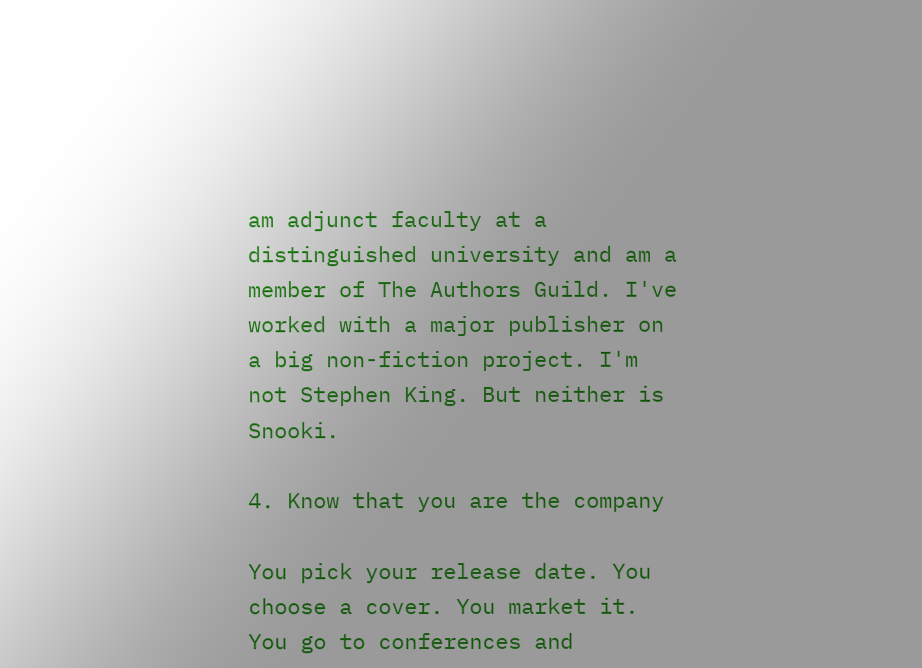am adjunct faculty at a distinguished university and am a member of The Authors Guild. I've worked with a major publisher on a big non-fiction project. I'm not Stephen King. But neither is Snooki.

4. Know that you are the company

You pick your release date. You choose a cover. You market it. You go to conferences and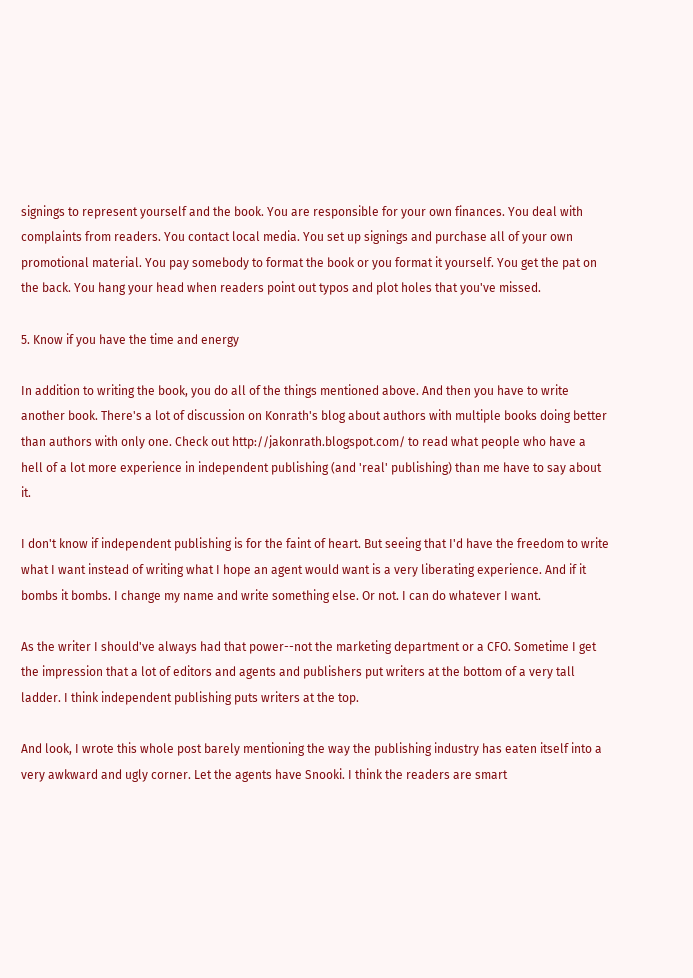signings to represent yourself and the book. You are responsible for your own finances. You deal with complaints from readers. You contact local media. You set up signings and purchase all of your own promotional material. You pay somebody to format the book or you format it yourself. You get the pat on the back. You hang your head when readers point out typos and plot holes that you've missed.

5. Know if you have the time and energy

In addition to writing the book, you do all of the things mentioned above. And then you have to write another book. There's a lot of discussion on Konrath's blog about authors with multiple books doing better than authors with only one. Check out http://jakonrath.blogspot.com/ to read what people who have a hell of a lot more experience in independent publishing (and 'real' publishing) than me have to say about it.

I don't know if independent publishing is for the faint of heart. But seeing that I'd have the freedom to write what I want instead of writing what I hope an agent would want is a very liberating experience. And if it bombs it bombs. I change my name and write something else. Or not. I can do whatever I want.

As the writer I should've always had that power--not the marketing department or a CFO. Sometime I get the impression that a lot of editors and agents and publishers put writers at the bottom of a very tall ladder. I think independent publishing puts writers at the top.

And look, I wrote this whole post barely mentioning the way the publishing industry has eaten itself into a very awkward and ugly corner. Let the agents have Snooki. I think the readers are smart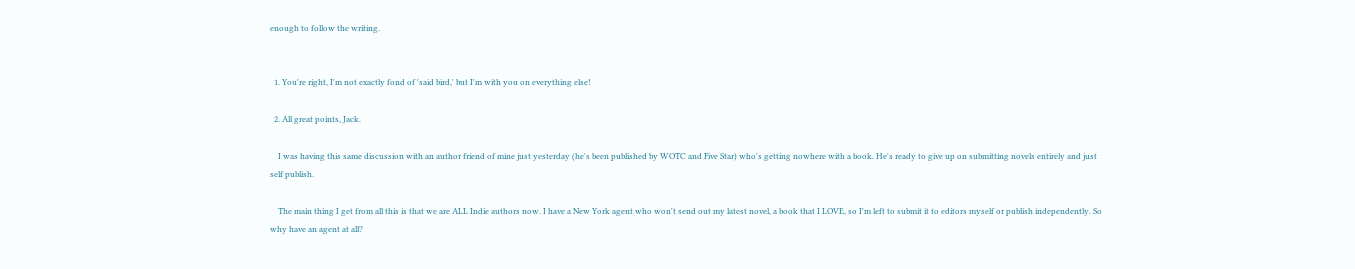enough to follow the writing.


  1. You're right, I'm not exactly fond of 'said bird,' but I'm with you on everything else!

  2. All great points, Jack.

    I was having this same discussion with an author friend of mine just yesterday (he's been published by WOTC and Five Star) who's getting nowhere with a book. He's ready to give up on submitting novels entirely and just self publish.

    The main thing I get from all this is that we are ALL Indie authors now. I have a New York agent who won't send out my latest novel, a book that I LOVE, so I'm left to submit it to editors myself or publish independently. So why have an agent at all?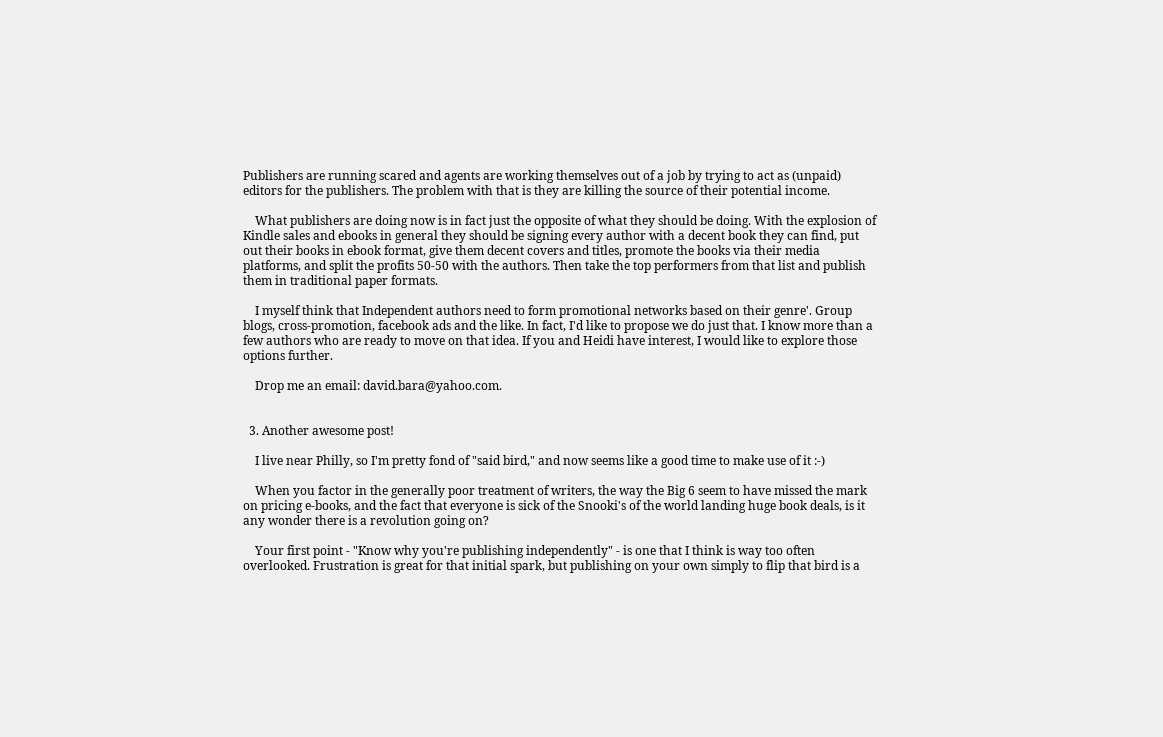Publishers are running scared and agents are working themselves out of a job by trying to act as (unpaid) editors for the publishers. The problem with that is they are killing the source of their potential income.

    What publishers are doing now is in fact just the opposite of what they should be doing. With the explosion of Kindle sales and ebooks in general they should be signing every author with a decent book they can find, put out their books in ebook format, give them decent covers and titles, promote the books via their media platforms, and split the profits 50-50 with the authors. Then take the top performers from that list and publish them in traditional paper formats.

    I myself think that Independent authors need to form promotional networks based on their genre'. Group blogs, cross-promotion, facebook ads and the like. In fact, I'd like to propose we do just that. I know more than a few authors who are ready to move on that idea. If you and Heidi have interest, I would like to explore those options further.

    Drop me an email: david.bara@yahoo.com.


  3. Another awesome post!

    I live near Philly, so I'm pretty fond of "said bird," and now seems like a good time to make use of it :-)

    When you factor in the generally poor treatment of writers, the way the Big 6 seem to have missed the mark on pricing e-books, and the fact that everyone is sick of the Snooki's of the world landing huge book deals, is it any wonder there is a revolution going on?

    Your first point - "Know why you're publishing independently" - is one that I think is way too often overlooked. Frustration is great for that initial spark, but publishing on your own simply to flip that bird is a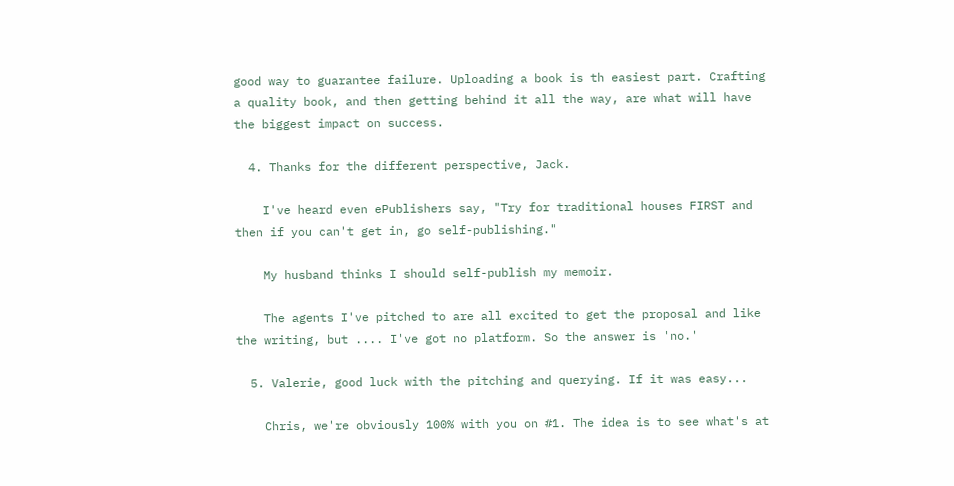good way to guarantee failure. Uploading a book is th easiest part. Crafting a quality book, and then getting behind it all the way, are what will have the biggest impact on success.

  4. Thanks for the different perspective, Jack.

    I've heard even ePublishers say, "Try for traditional houses FIRST and then if you can't get in, go self-publishing."

    My husband thinks I should self-publish my memoir.

    The agents I've pitched to are all excited to get the proposal and like the writing, but .... I've got no platform. So the answer is 'no.'

  5. Valerie, good luck with the pitching and querying. If it was easy...

    Chris, we're obviously 100% with you on #1. The idea is to see what's at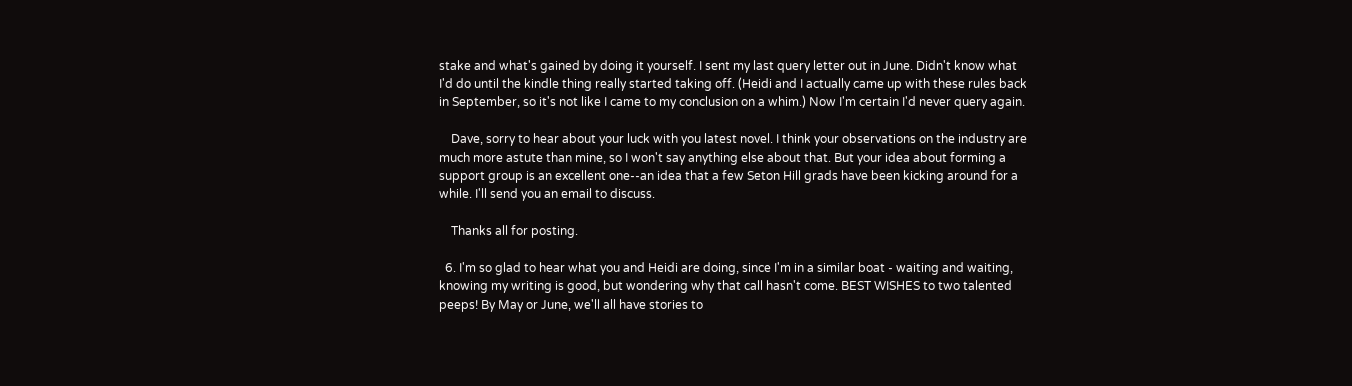stake and what's gained by doing it yourself. I sent my last query letter out in June. Didn't know what I'd do until the kindle thing really started taking off. (Heidi and I actually came up with these rules back in September, so it's not like I came to my conclusion on a whim.) Now I'm certain I'd never query again.

    Dave, sorry to hear about your luck with you latest novel. I think your observations on the industry are much more astute than mine, so I won't say anything else about that. But your idea about forming a support group is an excellent one--an idea that a few Seton Hill grads have been kicking around for a while. I'll send you an email to discuss.

    Thanks all for posting.

  6. I'm so glad to hear what you and Heidi are doing, since I'm in a similar boat - waiting and waiting, knowing my writing is good, but wondering why that call hasn't come. BEST WISHES to two talented peeps! By May or June, we'll all have stories to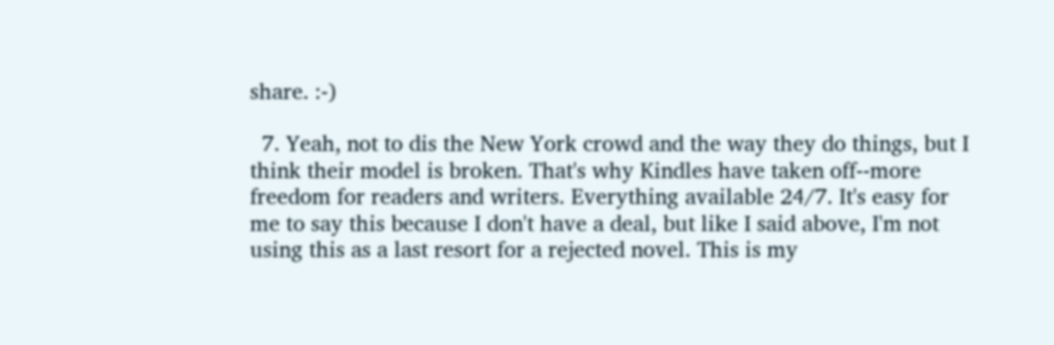share. :-)

  7. Yeah, not to dis the New York crowd and the way they do things, but I think their model is broken. That's why Kindles have taken off--more freedom for readers and writers. Everything available 24/7. It's easy for me to say this because I don't have a deal, but like I said above, I'm not using this as a last resort for a rejected novel. This is my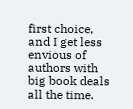first choice, and I get less envious of authors with big book deals all the time.